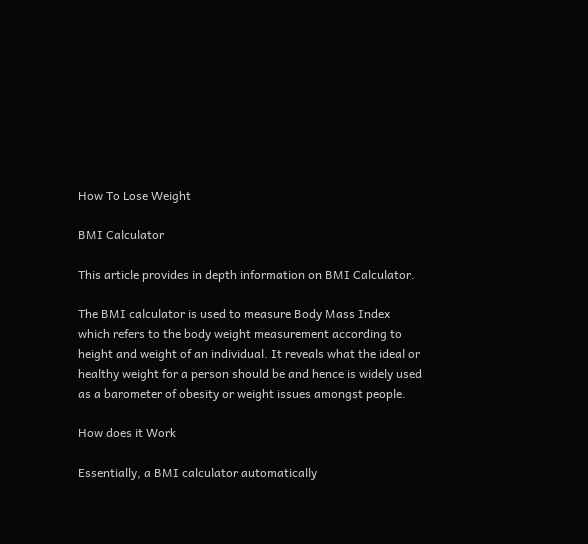How To Lose Weight

BMI Calculator

This article provides in depth information on BMI Calculator.

The BMI calculator is used to measure Body Mass Index which refers to the body weight measurement according to height and weight of an individual. It reveals what the ideal or healthy weight for a person should be and hence is widely used as a barometer of obesity or weight issues amongst people.

How does it Work

Essentially, a BMI calculator automatically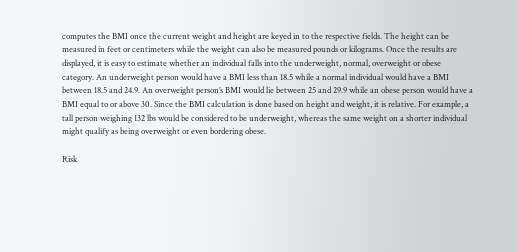computes the BMI once the current weight and height are keyed in to the respective fields. The height can be measured in feet or centimeters while the weight can also be measured pounds or kilograms. Once the results are displayed, it is easy to estimate whether an individual falls into the underweight, normal, overweight or obese category. An underweight person would have a BMI less than 18.5 while a normal individual would have a BMI between 18.5 and 24.9. An overweight person’s BMI would lie between 25 and 29.9 while an obese person would have a BMI equal to or above 30. Since the BMI calculation is done based on height and weight, it is relative. For example, a tall person weighing 132 lbs would be considered to be underweight, whereas the same weight on a shorter individual might qualify as being overweight or even bordering obese.

Risk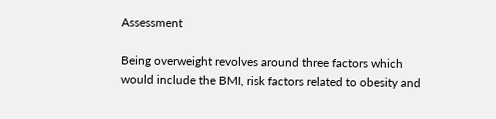Assessment

Being overweight revolves around three factors which would include the BMI, risk factors related to obesity and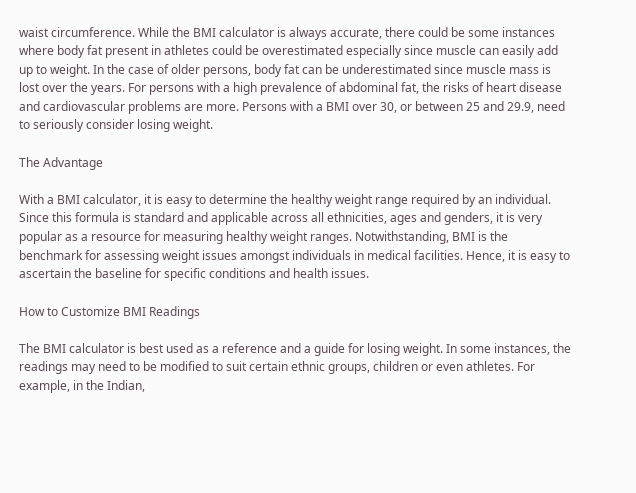waist circumference. While the BMI calculator is always accurate, there could be some instances where body fat present in athletes could be overestimated especially since muscle can easily add up to weight. In the case of older persons, body fat can be underestimated since muscle mass is lost over the years. For persons with a high prevalence of abdominal fat, the risks of heart disease and cardiovascular problems are more. Persons with a BMI over 30, or between 25 and 29.9, need to seriously consider losing weight.

The Advantage

With a BMI calculator, it is easy to determine the healthy weight range required by an individual. Since this formula is standard and applicable across all ethnicities, ages and genders, it is very popular as a resource for measuring healthy weight ranges. Notwithstanding, BMI is the benchmark for assessing weight issues amongst individuals in medical facilities. Hence, it is easy to ascertain the baseline for specific conditions and health issues.

How to Customize BMI Readings

The BMI calculator is best used as a reference and a guide for losing weight. In some instances, the readings may need to be modified to suit certain ethnic groups, children or even athletes. For example, in the Indian,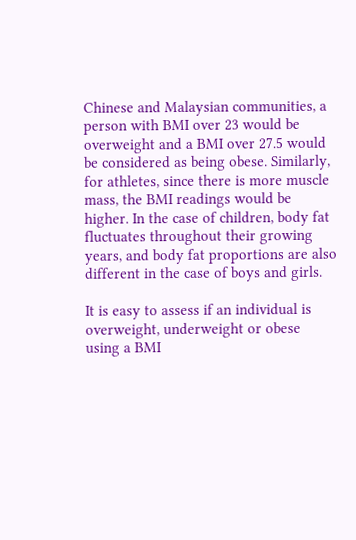Chinese and Malaysian communities, a person with BMI over 23 would be overweight and a BMI over 27.5 would be considered as being obese. Similarly, for athletes, since there is more muscle mass, the BMI readings would be higher. In the case of children, body fat fluctuates throughout their growing years, and body fat proportions are also different in the case of boys and girls.

It is easy to assess if an individual is overweight, underweight or obese using a BMI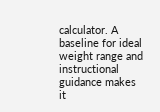calculator. A baseline for ideal weight range and instructional guidance makes it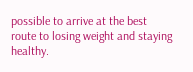possible to arrive at the best route to losing weight and staying healthy.